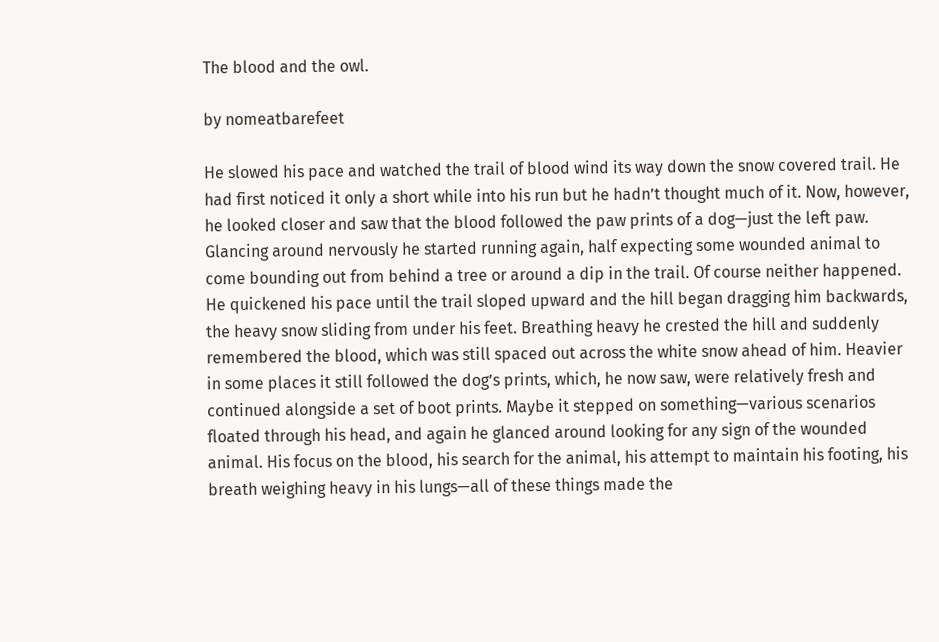The blood and the owl.

by nomeatbarefeet

He slowed his pace and watched the trail of blood wind its way down the snow covered trail. He had first noticed it only a short while into his run but he hadn’t thought much of it. Now, however, he looked closer and saw that the blood followed the paw prints of a dog—just the left paw. Glancing around nervously he started running again, half expecting some wounded animal to come bounding out from behind a tree or around a dip in the trail. Of course neither happened. He quickened his pace until the trail sloped upward and the hill began dragging him backwards, the heavy snow sliding from under his feet. Breathing heavy he crested the hill and suddenly remembered the blood, which was still spaced out across the white snow ahead of him. Heavier in some places it still followed the dog’s prints, which, he now saw, were relatively fresh and continued alongside a set of boot prints. Maybe it stepped on something—various scenarios floated through his head, and again he glanced around looking for any sign of the wounded animal. His focus on the blood, his search for the animal, his attempt to maintain his footing, his breath weighing heavy in his lungs—all of these things made the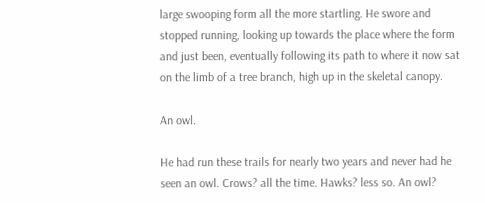large swooping form all the more startling. He swore and stopped running, looking up towards the place where the form and just been, eventually following its path to where it now sat on the limb of a tree branch, high up in the skeletal canopy.

An owl.

He had run these trails for nearly two years and never had he seen an owl. Crows? all the time. Hawks? less so. An owl?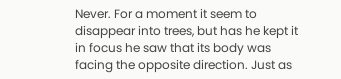Never. For a moment it seem to disappear into trees, but has he kept it in focus he saw that its body was facing the opposite direction. Just as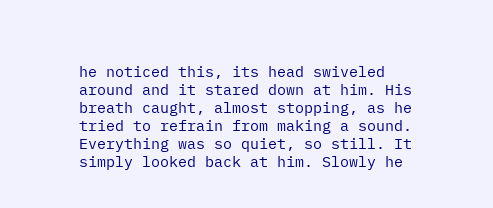he noticed this, its head swiveled around and it stared down at him. His breath caught, almost stopping, as he tried to refrain from making a sound. Everything was so quiet, so still. It simply looked back at him. Slowly he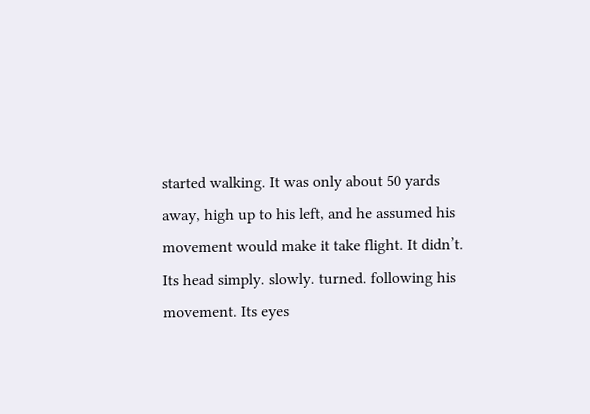started walking. It was only about 50 yards away, high up to his left, and he assumed his movement would make it take flight. It didn’t. Its head simply. slowly. turned. following his movement. Its eyes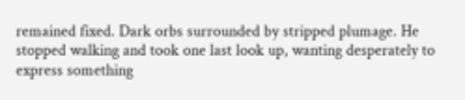remained fixed. Dark orbs surrounded by stripped plumage. He stopped walking and took one last look up, wanting desperately to express something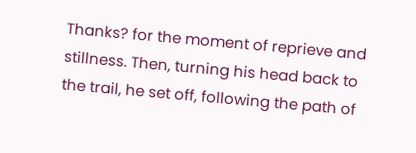Thanks? for the moment of reprieve and stillness. Then, turning his head back to the trail, he set off, following the path of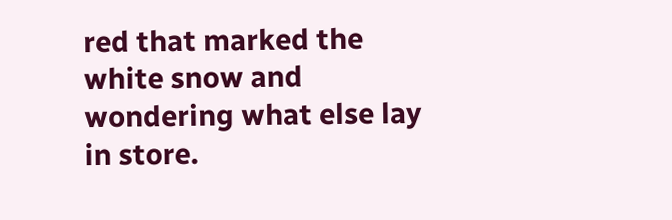red that marked the white snow and wondering what else lay in store.